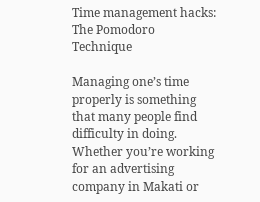Time management hacks: The Pomodoro Technique

Managing one’s time properly is something that many people find difficulty in doing. Whether you’re working for an advertising company in Makati or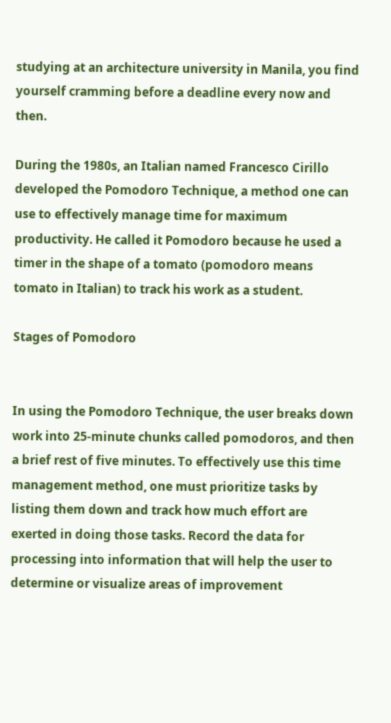studying at an architecture university in Manila, you find yourself cramming before a deadline every now and then.

During the 1980s, an Italian named Francesco Cirillo developed the Pomodoro Technique, a method one can use to effectively manage time for maximum productivity. He called it Pomodoro because he used a timer in the shape of a tomato (pomodoro means tomato in Italian) to track his work as a student.

Stages of Pomodoro


In using the Pomodoro Technique, the user breaks down work into 25-minute chunks called pomodoros, and then a brief rest of five minutes. To effectively use this time management method, one must prioritize tasks by listing them down and track how much effort are exerted in doing those tasks. Record the data for processing into information that will help the user to determine or visualize areas of improvement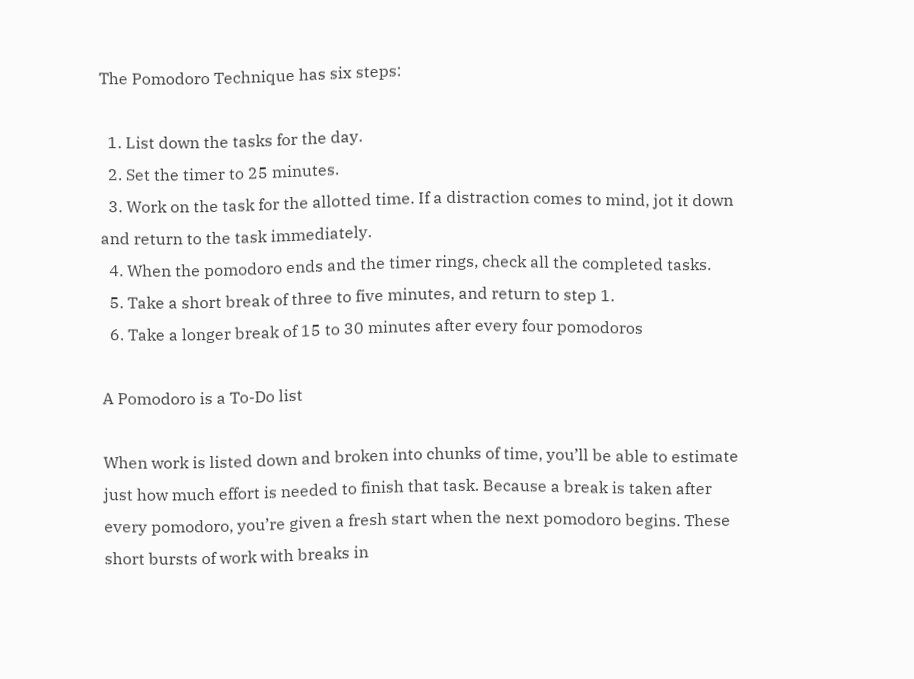The Pomodoro Technique has six steps:

  1. List down the tasks for the day.
  2. Set the timer to 25 minutes.
  3. Work on the task for the allotted time. If a distraction comes to mind, jot it down and return to the task immediately.
  4. When the pomodoro ends and the timer rings, check all the completed tasks.
  5. Take a short break of three to five minutes, and return to step 1.
  6. Take a longer break of 15 to 30 minutes after every four pomodoros

A Pomodoro is a To-Do list

When work is listed down and broken into chunks of time, you’ll be able to estimate just how much effort is needed to finish that task. Because a break is taken after every pomodoro, you’re given a fresh start when the next pomodoro begins. These short bursts of work with breaks in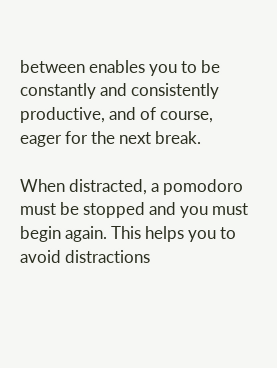between enables you to be constantly and consistently productive, and of course, eager for the next break.

When distracted, a pomodoro must be stopped and you must begin again. This helps you to avoid distractions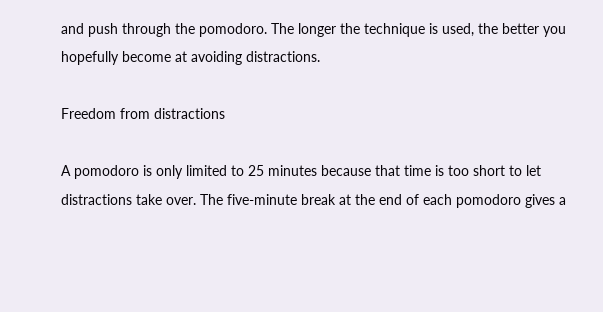and push through the pomodoro. The longer the technique is used, the better you hopefully become at avoiding distractions.

Freedom from distractions

A pomodoro is only limited to 25 minutes because that time is too short to let distractions take over. The five-minute break at the end of each pomodoro gives a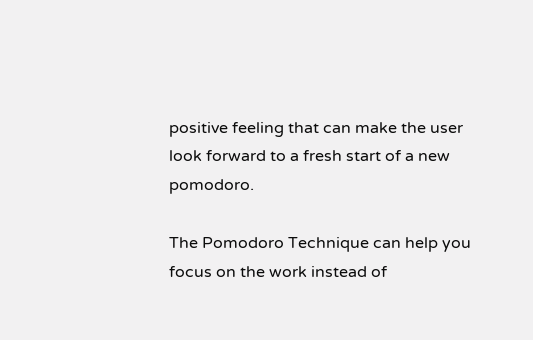positive feeling that can make the user look forward to a fresh start of a new pomodoro.

The Pomodoro Technique can help you focus on the work instead of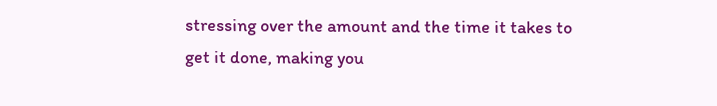stressing over the amount and the time it takes to get it done, making you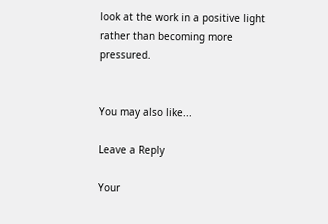look at the work in a positive light rather than becoming more pressured.


You may also like...

Leave a Reply

Your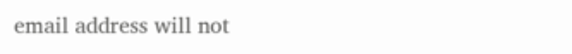email address will not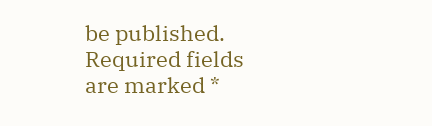be published. Required fields are marked *